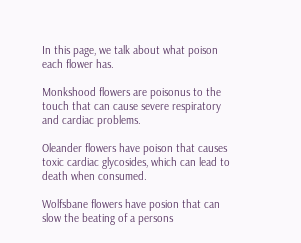In this page, we talk about what poison each flower has.

Monkshood flowers are poisonus to the touch that can cause severe respiratory and cardiac problems.

Oleander flowers have poison that causes toxic cardiac glycosides, which can lead to death when consumed.

Wolfsbane flowers have posion that can slow the beating of a persons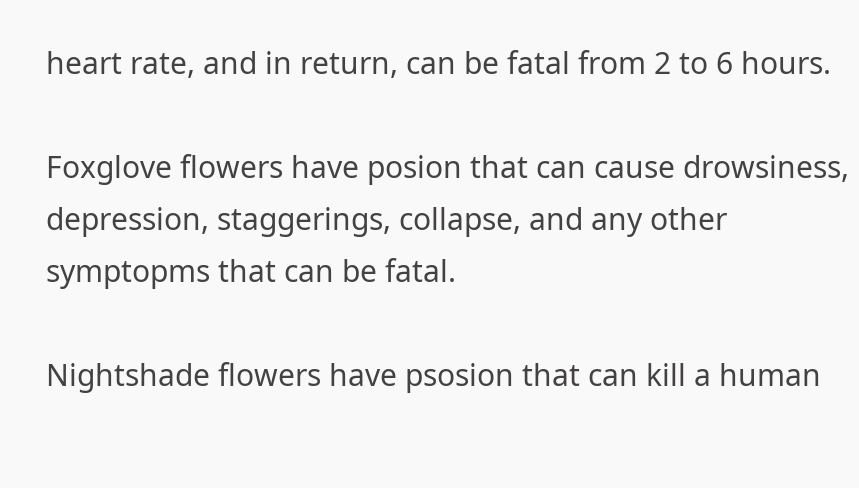heart rate, and in return, can be fatal from 2 to 6 hours.

Foxglove flowers have posion that can cause drowsiness, depression, staggerings, collapse, and any other symptopms that can be fatal.

Nightshade flowers have psosion that can kill a human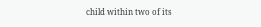child within two of its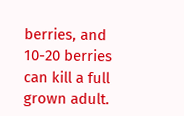berries, and 10-20 berries can kill a full grown adult.